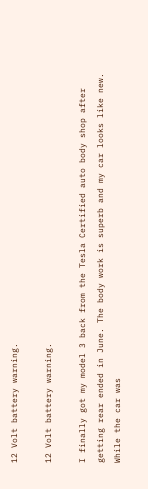12 Volt battery warning.

12 Volt battery warning.

I finally got my model 3 back from the Tesla Certified auto body shop after getting rear ended in June. The body work is superb and my car looks like new. While the car was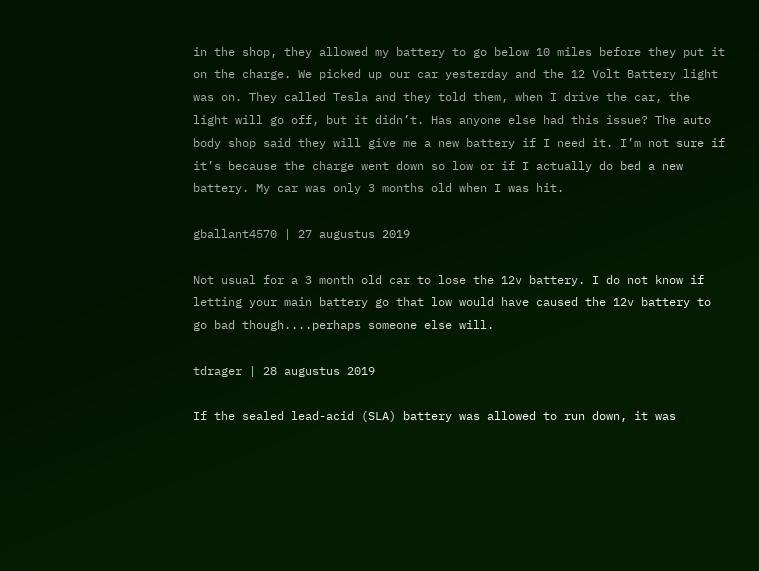in the shop, they allowed my battery to go below 10 miles before they put it on the charge. We picked up our car yesterday and the 12 Volt Battery light was on. They called Tesla and they told them, when I drive the car, the light will go off, but it didn’t. Has anyone else had this issue? The auto body shop said they will give me a new battery if I need it. I’m not sure if it’s because the charge went down so low or if I actually do bed a new battery. My car was only 3 months old when I was hit.

gballant4570 | 27 augustus 2019

Not usual for a 3 month old car to lose the 12v battery. I do not know if letting your main battery go that low would have caused the 12v battery to go bad though....perhaps someone else will.

tdrager | 28 augustus 2019

If the sealed lead-acid (SLA) battery was allowed to run down, it was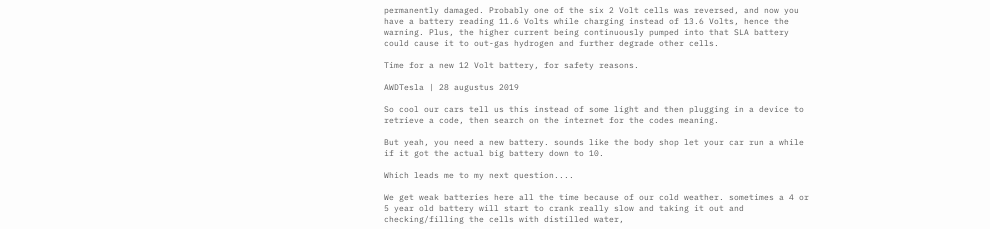permanently damaged. Probably one of the six 2 Volt cells was reversed, and now you have a battery reading 11.6 Volts while charging instead of 13.6 Volts, hence the warning. Plus, the higher current being continuously pumped into that SLA battery could cause it to out-gas hydrogen and further degrade other cells.

Time for a new 12 Volt battery, for safety reasons.

AWDTesla | 28 augustus 2019

So cool our cars tell us this instead of some light and then plugging in a device to retrieve a code, then search on the internet for the codes meaning.

But yeah, you need a new battery. sounds like the body shop let your car run a while if it got the actual big battery down to 10.

Which leads me to my next question....

We get weak batteries here all the time because of our cold weather. sometimes a 4 or 5 year old battery will start to crank really slow and taking it out and checking/filling the cells with distilled water,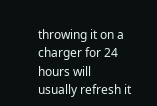throwing it on a charger for 24 hours will usually refresh it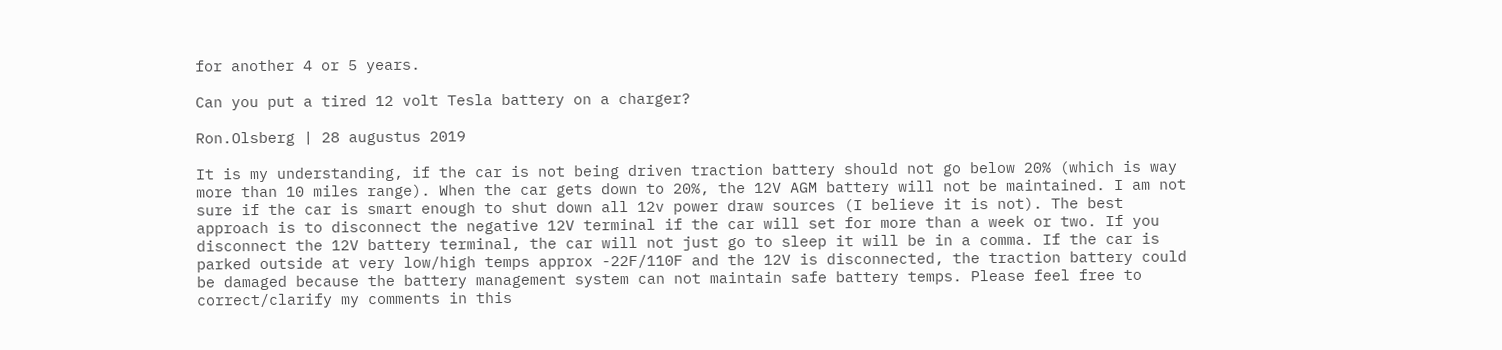for another 4 or 5 years.

Can you put a tired 12 volt Tesla battery on a charger?

Ron.Olsberg | 28 augustus 2019

It is my understanding, if the car is not being driven traction battery should not go below 20% (which is way more than 10 miles range). When the car gets down to 20%, the 12V AGM battery will not be maintained. I am not sure if the car is smart enough to shut down all 12v power draw sources (I believe it is not). The best approach is to disconnect the negative 12V terminal if the car will set for more than a week or two. If you disconnect the 12V battery terminal, the car will not just go to sleep it will be in a comma. If the car is parked outside at very low/high temps approx -22F/110F and the 12V is disconnected, the traction battery could be damaged because the battery management system can not maintain safe battery temps. Please feel free to correct/clarify my comments in this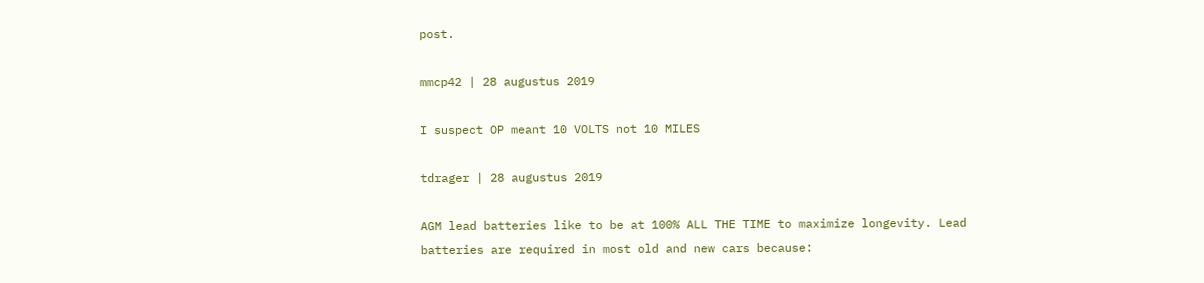post.

mmcp42 | 28 augustus 2019

I suspect OP meant 10 VOLTS not 10 MILES

tdrager | 28 augustus 2019

AGM lead batteries like to be at 100% ALL THE TIME to maximize longevity. Lead batteries are required in most old and new cars because: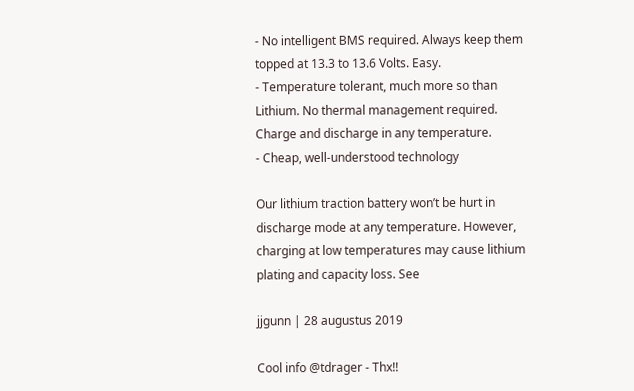- No intelligent BMS required. Always keep them topped at 13.3 to 13.6 Volts. Easy.
- Temperature tolerant, much more so than Lithium. No thermal management required.
Charge and discharge in any temperature.
- Cheap, well-understood technology

Our lithium traction battery won’t be hurt in discharge mode at any temperature. However, charging at low temperatures may cause lithium plating and capacity loss. See

jjgunn | 28 augustus 2019

Cool info @tdrager - Thx!!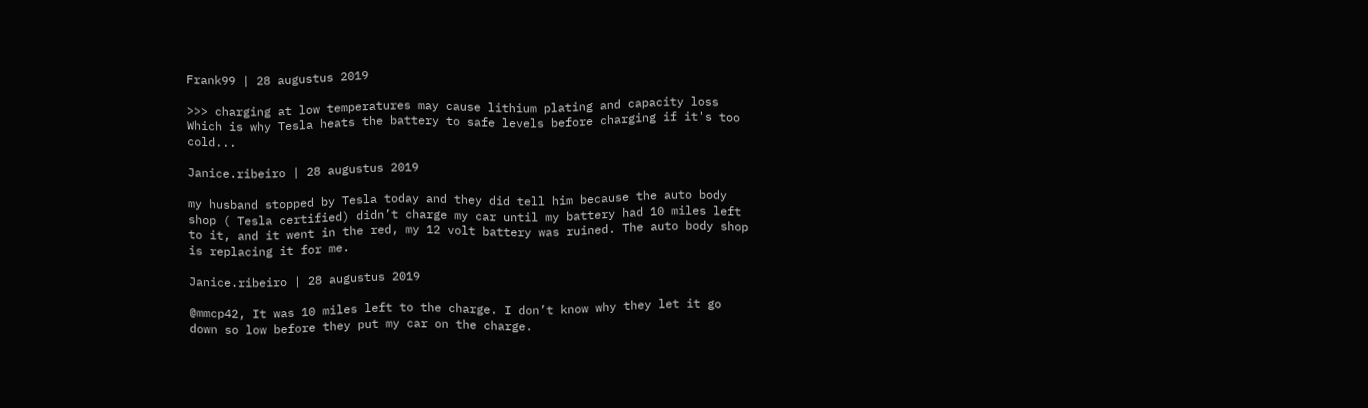Frank99 | 28 augustus 2019

>>> charging at low temperatures may cause lithium plating and capacity loss
Which is why Tesla heats the battery to safe levels before charging if it's too cold...

Janice.ribeiro | 28 augustus 2019

my husband stopped by Tesla today and they did tell him because the auto body shop ( Tesla certified) didn’t charge my car until my battery had 10 miles left to it, and it went in the red, my 12 volt battery was ruined. The auto body shop is replacing it for me.

Janice.ribeiro | 28 augustus 2019

@mmcp42, It was 10 miles left to the charge. I don’t know why they let it go down so low before they put my car on the charge.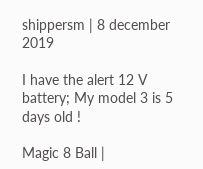shippersm | 8 december 2019

I have the alert 12 V battery; My model 3 is 5 days old !

Magic 8 Ball |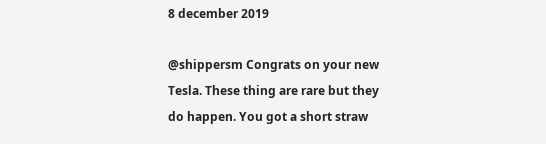8 december 2019

@shippersm Congrats on your new Tesla. These thing are rare but they do happen. You got a short straw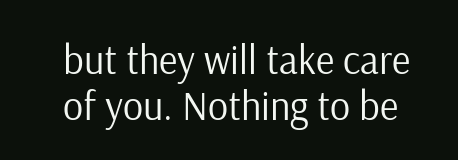but they will take care of you. Nothing to be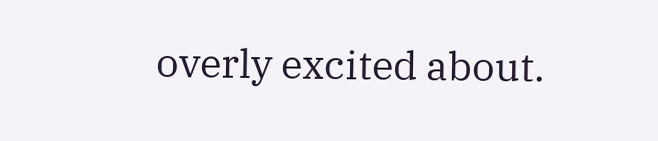overly excited about.